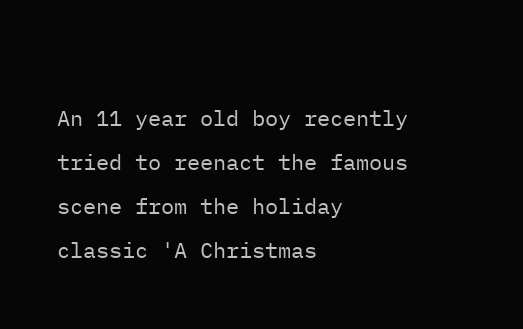An 11 year old boy recently tried to reenact the famous scene from the holiday classic 'A Christmas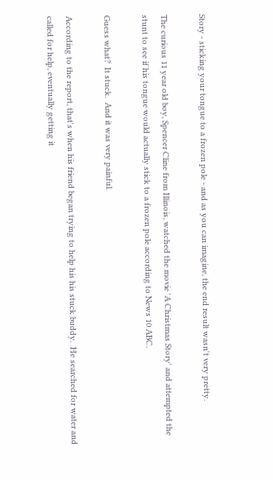Story - sticking your tongue to a frozen pole - and as you can imagine, the end result wasn't very pretty.

The curious 11 year old boy, Spencer Cline from Illinois, watched the movie 'A Christmas Story' and attempted the stunt to see if his tongue would actually stick to a frozen pole according to News 10 ABC.

Guess what?  It stuck.  And it was very painful.

According to the report, that's when his friend began trying to help his his stuck buddy.  He searched for water and called for help, eventually getting it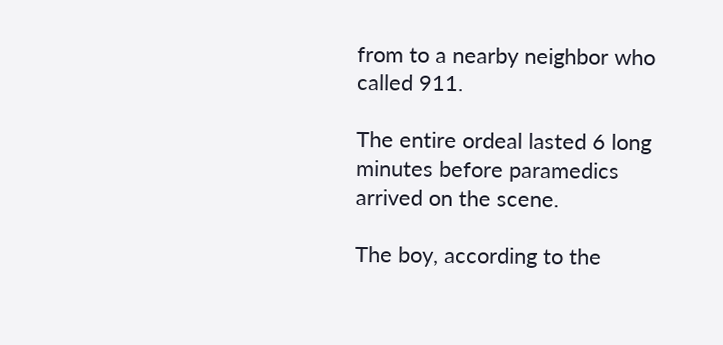from to a nearby neighbor who called 911.

The entire ordeal lasted 6 long minutes before paramedics arrived on the scene.

The boy, according to the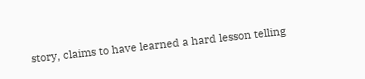story, claims to have learned a hard lesson telling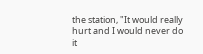the station, "It would really hurt and I would never do it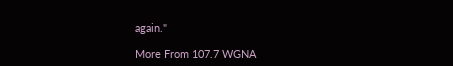again."

More From 107.7 WGNA